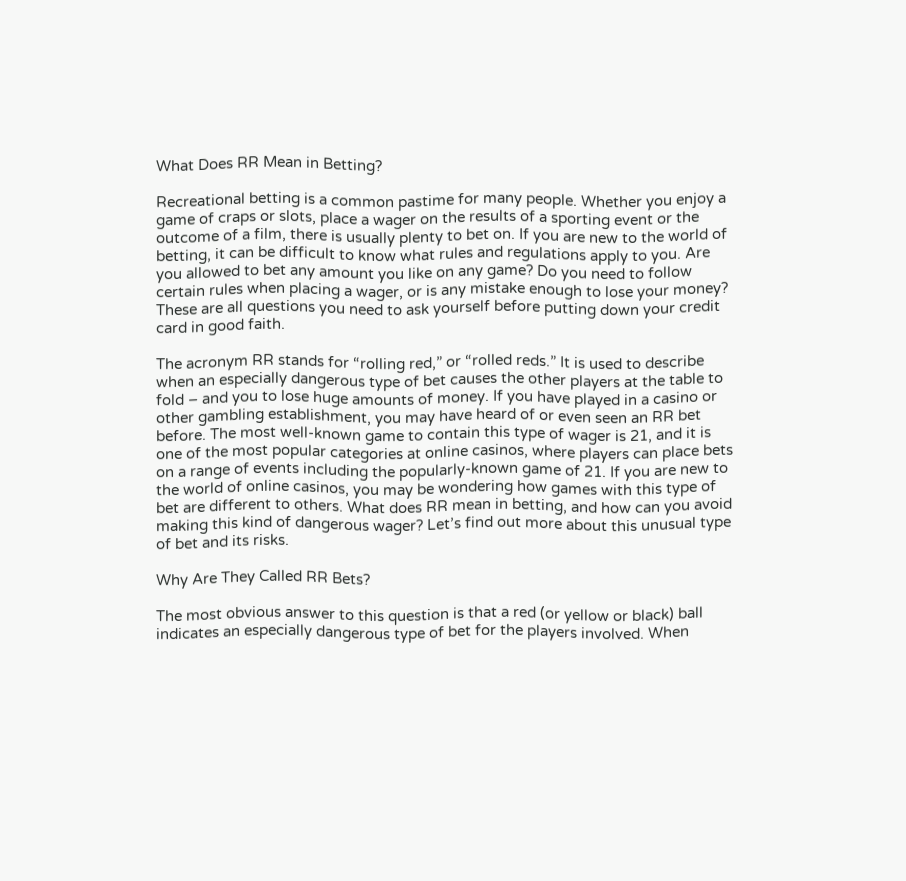What Does RR Mean in Betting?

Recreational betting is a common pastime for many people. Whether you enjoy a game of craps or slots, place a wager on the results of a sporting event or the outcome of a film, there is usually plenty to bet on. If you are new to the world of betting, it can be difficult to know what rules and regulations apply to you. Are you allowed to bet any amount you like on any game? Do you need to follow certain rules when placing a wager, or is any mistake enough to lose your money? These are all questions you need to ask yourself before putting down your credit card in good faith.

The acronym RR stands for “rolling red,” or “rolled reds.” It is used to describe when an especially dangerous type of bet causes the other players at the table to fold – and you to lose huge amounts of money. If you have played in a casino or other gambling establishment, you may have heard of or even seen an RR bet before. The most well-known game to contain this type of wager is 21, and it is one of the most popular categories at online casinos, where players can place bets on a range of events including the popularly-known game of 21. If you are new to the world of online casinos, you may be wondering how games with this type of bet are different to others. What does RR mean in betting, and how can you avoid making this kind of dangerous wager? Let’s find out more about this unusual type of bet and its risks.

Why Are They Called RR Bets?

The most obvious answer to this question is that a red (or yellow or black) ball indicates an especially dangerous type of bet for the players involved. When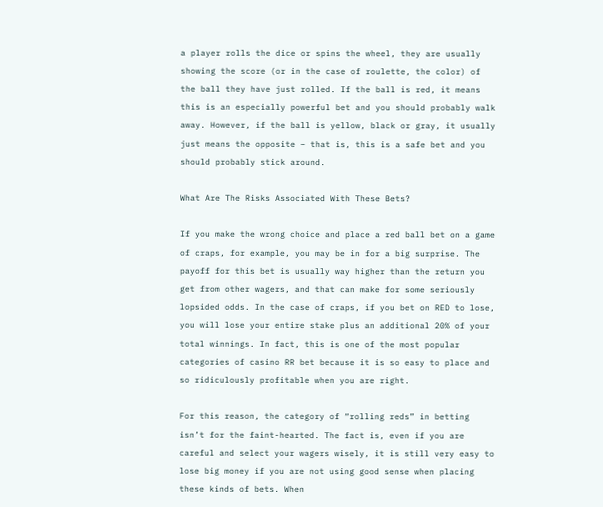a player rolls the dice or spins the wheel, they are usually showing the score (or in the case of roulette, the color) of the ball they have just rolled. If the ball is red, it means this is an especially powerful bet and you should probably walk away. However, if the ball is yellow, black or gray, it usually just means the opposite – that is, this is a safe bet and you should probably stick around.

What Are The Risks Associated With These Bets?

If you make the wrong choice and place a red ball bet on a game of craps, for example, you may be in for a big surprise. The payoff for this bet is usually way higher than the return you get from other wagers, and that can make for some seriously lopsided odds. In the case of craps, if you bet on RED to lose, you will lose your entire stake plus an additional 20% of your total winnings. In fact, this is one of the most popular categories of casino RR bet because it is so easy to place and so ridiculously profitable when you are right.

For this reason, the category of “rolling reds” in betting isn’t for the faint-hearted. The fact is, even if you are careful and select your wagers wisely, it is still very easy to lose big money if you are not using good sense when placing these kinds of bets. When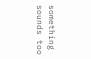something sounds too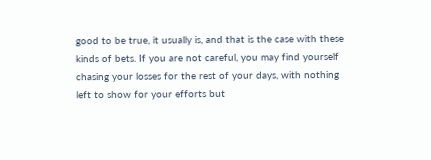good to be true, it usually is, and that is the case with these kinds of bets. If you are not careful, you may find yourself chasing your losses for the rest of your days, with nothing left to show for your efforts but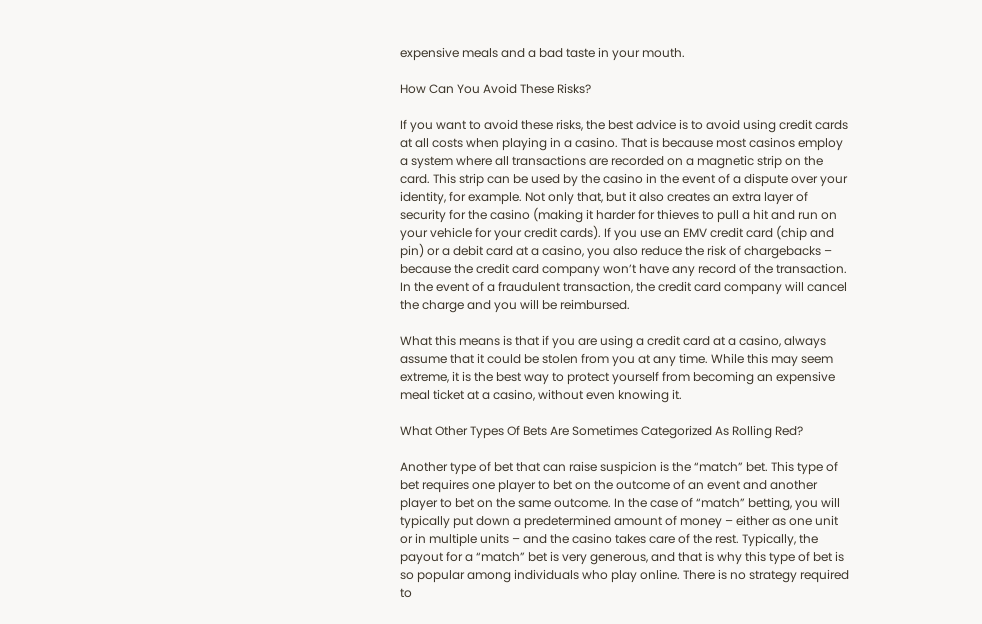expensive meals and a bad taste in your mouth.

How Can You Avoid These Risks?

If you want to avoid these risks, the best advice is to avoid using credit cards at all costs when playing in a casino. That is because most casinos employ a system where all transactions are recorded on a magnetic strip on the card. This strip can be used by the casino in the event of a dispute over your identity, for example. Not only that, but it also creates an extra layer of security for the casino (making it harder for thieves to pull a hit and run on your vehicle for your credit cards). If you use an EMV credit card (chip and pin) or a debit card at a casino, you also reduce the risk of chargebacks – because the credit card company won’t have any record of the transaction. In the event of a fraudulent transaction, the credit card company will cancel the charge and you will be reimbursed.

What this means is that if you are using a credit card at a casino, always assume that it could be stolen from you at any time. While this may seem extreme, it is the best way to protect yourself from becoming an expensive meal ticket at a casino, without even knowing it.

What Other Types Of Bets Are Sometimes Categorized As Rolling Red?

Another type of bet that can raise suspicion is the “match” bet. This type of bet requires one player to bet on the outcome of an event and another player to bet on the same outcome. In the case of “match” betting, you will typically put down a predetermined amount of money – either as one unit or in multiple units – and the casino takes care of the rest. Typically, the payout for a “match” bet is very generous, and that is why this type of bet is so popular among individuals who play online. There is no strategy required to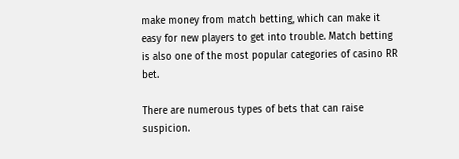make money from match betting, which can make it easy for new players to get into trouble. Match betting is also one of the most popular categories of casino RR bet.

There are numerous types of bets that can raise suspicion.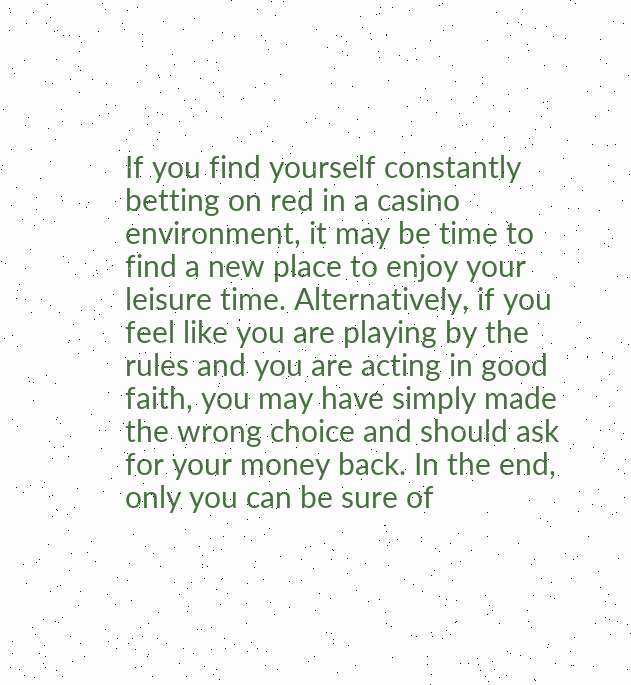If you find yourself constantly betting on red in a casino environment, it may be time to find a new place to enjoy your leisure time. Alternatively, if you feel like you are playing by the rules and you are acting in good faith, you may have simply made the wrong choice and should ask for your money back. In the end, only you can be sure of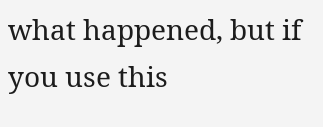what happened, but if you use this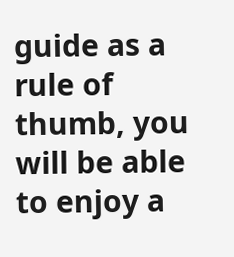guide as a rule of thumb, you will be able to enjoy a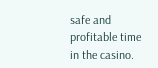safe and profitable time in the casino.